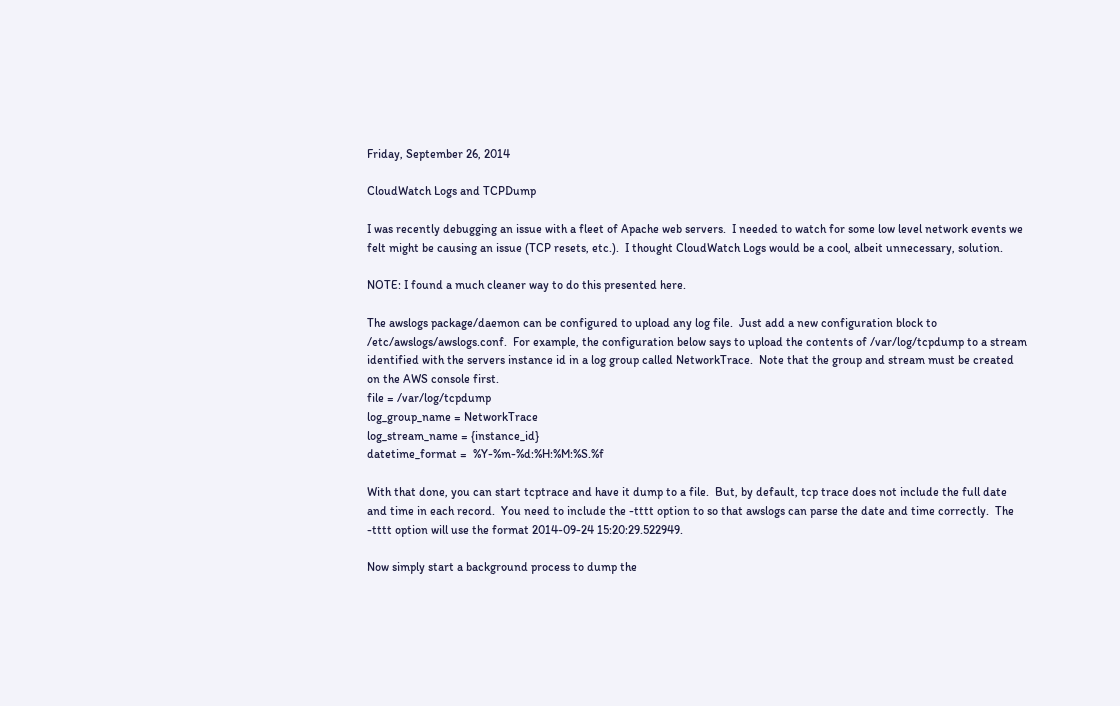Friday, September 26, 2014

CloudWatch Logs and TCPDump

I was recently debugging an issue with a fleet of Apache web servers.  I needed to watch for some low level network events we felt might be causing an issue (TCP resets, etc.).  I thought CloudWatch Logs would be a cool, albeit unnecessary, solution.

NOTE: I found a much cleaner way to do this presented here.

The awslogs package/daemon can be configured to upload any log file.  Just add a new configuration block to /etc/awslogs/awslogs.conf.  For example, the configuration below says to upload the contents of /var/log/tcpdump to a stream identified with the servers instance id in a log group called NetworkTrace.  Note that the group and stream must be created on the AWS console first.
file = /var/log/tcpdump
log_group_name = NetworkTrace
log_stream_name = {instance_id}
datetime_format =  %Y-%m-%d:%H:%M:%S.%f

With that done, you can start tcptrace and have it dump to a file.  But, by default, tcp trace does not include the full date and time in each record.  You need to include the -tttt option to so that awslogs can parse the date and time correctly.  The -tttt option will use the format 2014-09-24 15:20:29.522949.

Now simply start a background process to dump the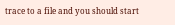trace to a file and you should start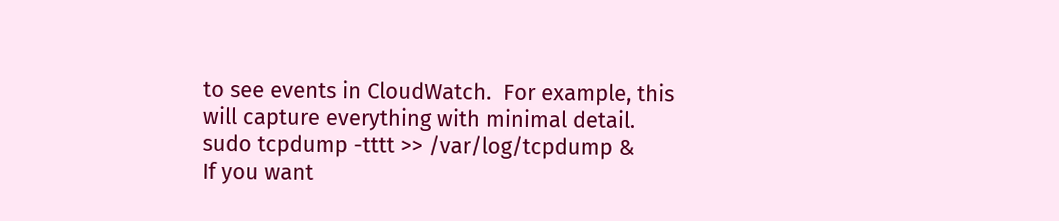to see events in CloudWatch.  For example, this will capture everything with minimal detail.
sudo tcpdump -tttt >> /var/log/tcpdump &
If you want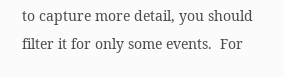to capture more detail, you should filter it for only some events.  For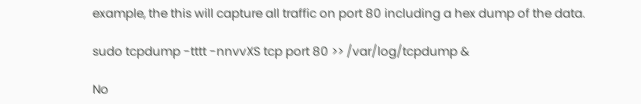example, the this will capture all traffic on port 80 including a hex dump of the data.

sudo tcpdump -tttt -nnvvXS tcp port 80 >> /var/log/tcpdump &

No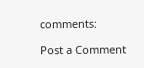comments:

Post a Comment